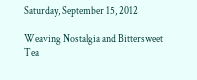Saturday, September 15, 2012

Weaving Nostalgia and Bittersweet Tea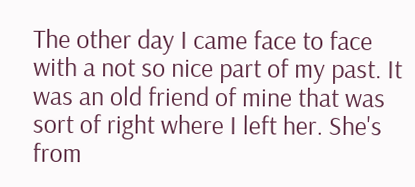The other day I came face to face with a not so nice part of my past. It was an old friend of mine that was sort of right where I left her. She's from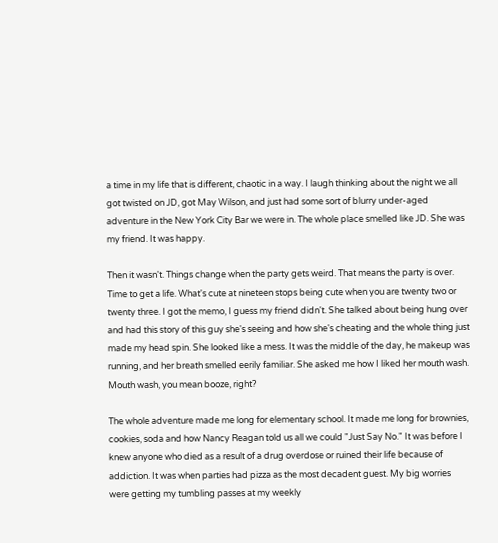a time in my life that is different, chaotic in a way. I laugh thinking about the night we all got twisted on JD, got May Wilson, and just had some sort of blurry under-aged adventure in the New York City Bar we were in. The whole place smelled like JD. She was my friend. It was happy.

Then it wasn't. Things change when the party gets weird. That means the party is over. Time to get a life. What's cute at nineteen stops being cute when you are twenty two or twenty three. I got the memo, I guess my friend didn't. She talked about being hung over and had this story of this guy she's seeing and how she's cheating and the whole thing just made my head spin. She looked like a mess. It was the middle of the day, he makeup was running, and her breath smelled eerily familiar. She asked me how I liked her mouth wash. Mouth wash, you mean booze, right?

The whole adventure made me long for elementary school. It made me long for brownies, cookies, soda and how Nancy Reagan told us all we could "Just Say No." It was before I knew anyone who died as a result of a drug overdose or ruined their life because of addiction. It was when parties had pizza as the most decadent guest. My big worries were getting my tumbling passes at my weekly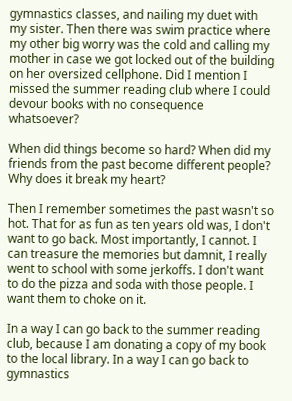gymnastics classes, and nailing my duet with my sister. Then there was swim practice where my other big worry was the cold and calling my mother in case we got locked out of the building on her oversized cellphone. Did I mention I missed the summer reading club where I could devour books with no consequence whatsoever?

When did things become so hard? When did my friends from the past become different people? Why does it break my heart?

Then I remember sometimes the past wasn't so hot. That for as fun as ten years old was, I don't want to go back. Most importantly, I cannot. I can treasure the memories but damnit, I really went to school with some jerkoffs. I don't want to do the pizza and soda with those people. I want them to choke on it.

In a way I can go back to the summer reading club, because I am donating a copy of my book to the local library. In a way I can go back to gymnastics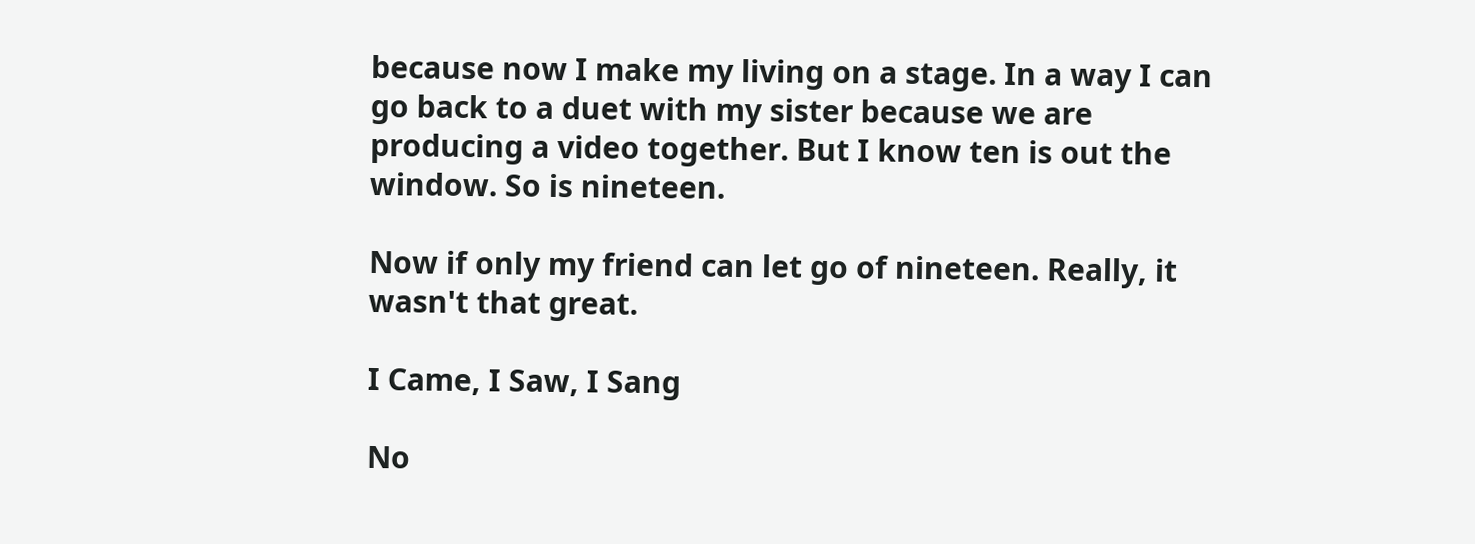because now I make my living on a stage. In a way I can go back to a duet with my sister because we are producing a video together. But I know ten is out the window. So is nineteen.

Now if only my friend can let go of nineteen. Really, it wasn't that great.

I Came, I Saw, I Sang

No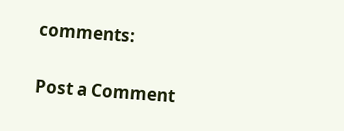comments:

Post a Comment